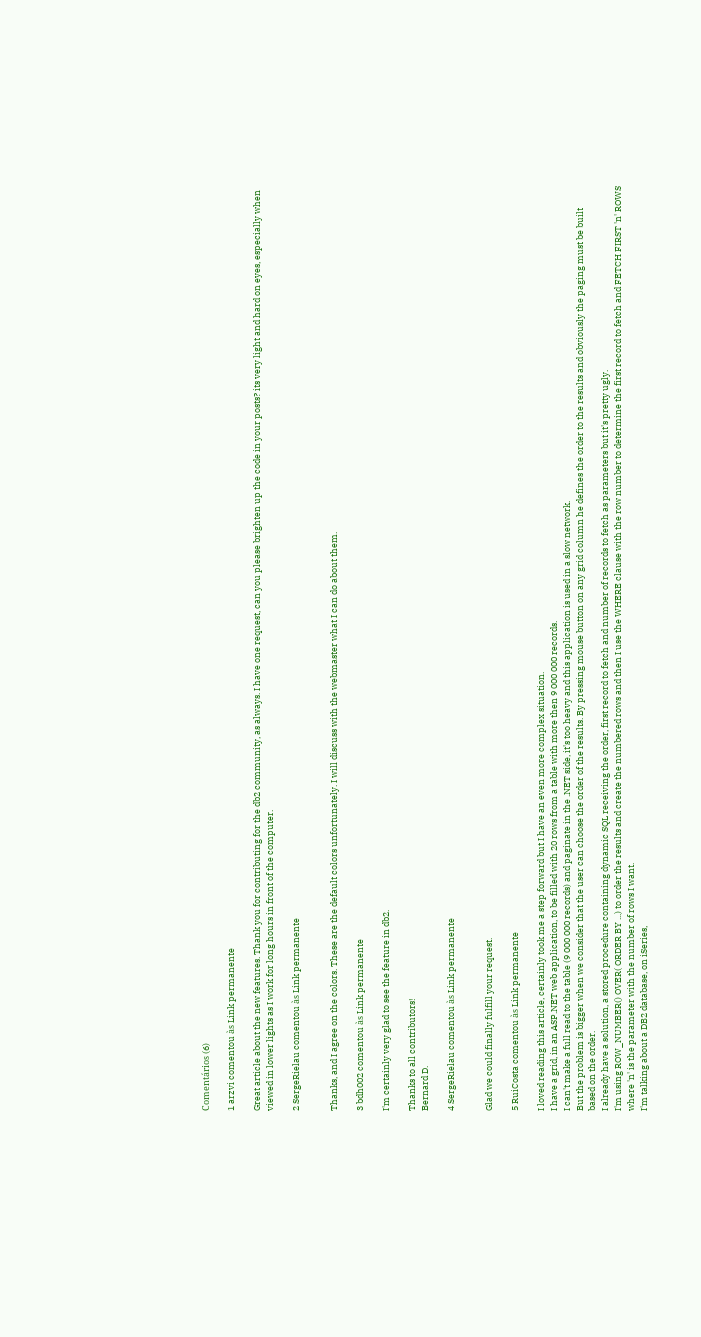Comentários (6)

1 arzvi comentou às Link permanente

Great article about the new features. Thank you for contributing for the db2 community, as always. I have one request, can you please brighten up the code in your posts? its very light and hard on eyes, especially when viewed in lower lights as I work for long hours in front of the computer.

2 SergeRielau comentou às Link permanente


Thanks, and I agree on the colors. These are the default colors unfortunately. I will discuss with the webmaster what I can do about them.

3 bdh002 comentou às Link permanente

I'm certainly very glad to see the feature in db2.

Thanks to all contributors!
Bernard D.

4 SergeRielau comentou às Link permanente


Glad we could finally fulfill your request.

5 RuiCosta comentou às Link permanente

I loved reading this article, certainly took me a step forward but I have an even more complex situation.
I have a grid, in an ASP.NET web application, to be filled with 20 rows from a table with more then 9 000 000 records.
I can't make a full read to the table (9 000 000 records) and paginate in the .NET side, it's too heavy and this application is used in a slow network.
But the problem is bigger when we consider that the user can choose the order of the results. By pressing mouse button on any grid column he defines the order to the results and obviously the paging must be built based on the order.
I already have a solution, a stored procedure containing dynamic SQL receiving the order, first record to fetch and number of records to fetch as parameters but it's pretty ugly.
I'm using ROW_NUMBER() OVER( ORDER BY ...) to order the results and create the numbered rows and then I use the WHERE clause with the row number to determine the first record to fetch and FETCH FIRST 'n' ROWS where 'n' is the parameter with the number of rows I want.
I'm talking about a DB2 database, on iSeries,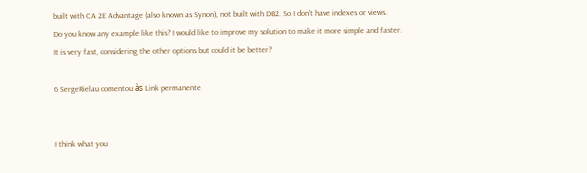built with CA 2E Advantage (also known as Synon), not built with DB2. So I don't have indexes or views.
Do you know any example like this? I would like to improve my solution to make it more simple and faster.
It is very fast, considering the other options but could it be better?

6 SergeRielau comentou às Link permanente


I think what you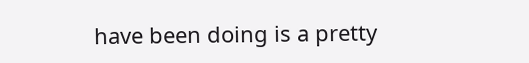have been doing is a pretty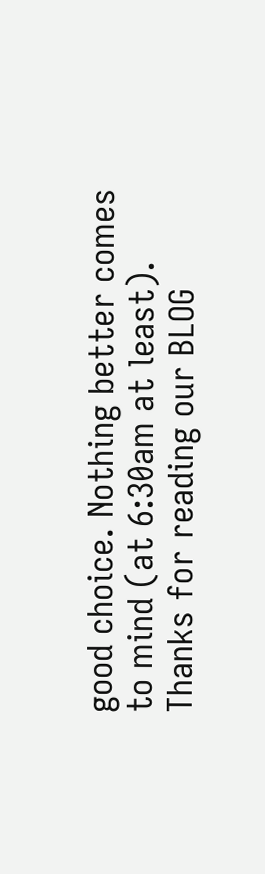good choice. Nothing better comes to mind (at 6:30am at least).
Thanks for reading our BLOG